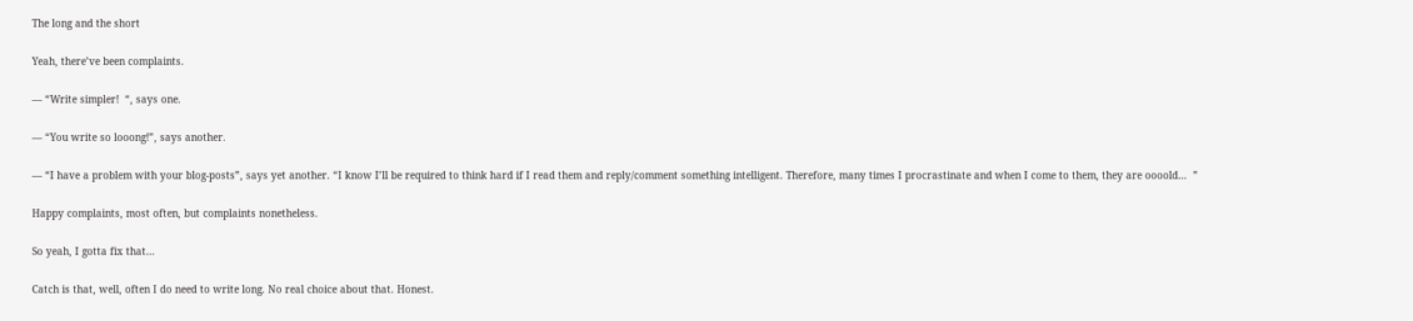The long and the short

Yeah, there’ve been complaints.

— “Write simpler!  “, says one.

— “You write so looong!”, says another.

— “I have a problem with your blog-posts”, says yet another. “I know I’ll be required to think hard if I read them and reply/comment something intelligent. Therefore, many times I procrastinate and when I come to them, they are oooold…  ”

Happy complaints, most often, but complaints nonetheless.

So yeah, I gotta fix that…

Catch is that, well, often I do need to write long. No real choice about that. Honest.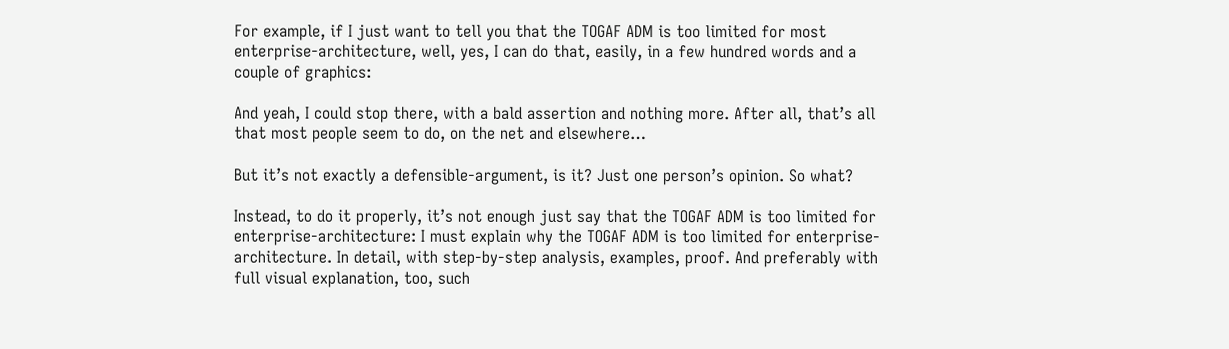For example, if I just want to tell you that the TOGAF ADM is too limited for most enterprise-architecture, well, yes, I can do that, easily, in a few hundred words and a couple of graphics:

And yeah, I could stop there, with a bald assertion and nothing more. After all, that’s all that most people seem to do, on the net and elsewhere…

But it’s not exactly a defensible-argument, is it? Just one person’s opinion. So what?

Instead, to do it properly, it’s not enough just say that the TOGAF ADM is too limited for enterprise-architecture: I must explain why the TOGAF ADM is too limited for enterprise-architecture. In detail, with step-by-step analysis, examples, proof. And preferably with full visual explanation, too, such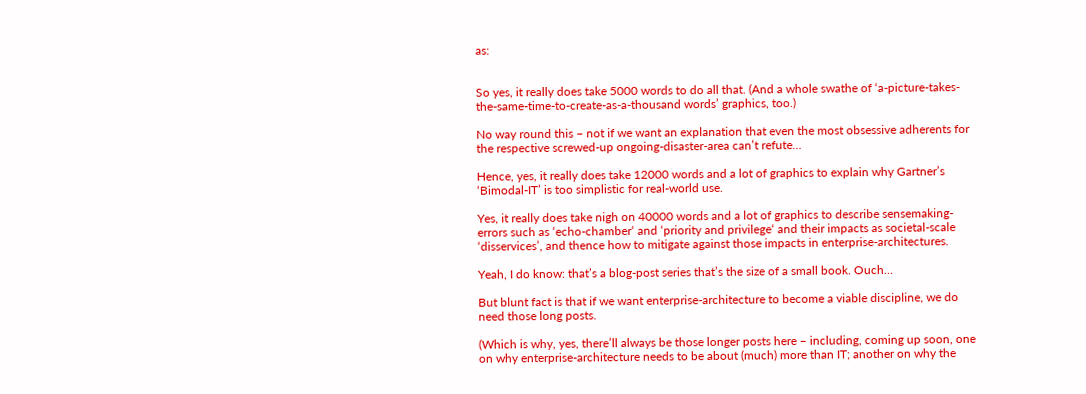as:


So yes, it really does take 5000 words to do all that. (And a whole swathe of ‘a-picture-takes-the-same-time-to-create-as-a-thousand words’ graphics, too.)

No way round this – not if we want an explanation that even the most obsessive adherents for the respective screwed-up ongoing-disaster-area can’t refute…

Hence, yes, it really does take 12000 words and a lot of graphics to explain why Gartner’s ‘Bimodal-IT’ is too simplistic for real-world use.

Yes, it really does take nigh on 40000 words and a lot of graphics to describe sensemaking-errors such as ‘echo-chamber‘ and ‘priority and privilege‘ and their impacts as societal-scale ‘disservices’, and thence how to mitigate against those impacts in enterprise-architectures.

Yeah, I do know: that’s a blog-post series that’s the size of a small book. Ouch…

But blunt fact is that if we want enterprise-architecture to become a viable discipline, we do need those long posts.

(Which is why, yes, there’ll always be those longer posts here – including, coming up soon, one on why enterprise-architecture needs to be about (much) more than IT; another on why the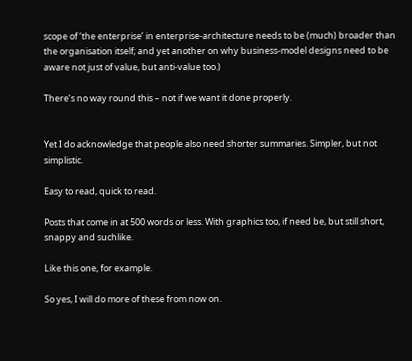scope of ‘the enterprise’ in enterprise-architecture needs to be (much) broader than the organisation itself; and yet another on why business-model designs need to be aware not just of value, but anti-value too.)

There’s no way round this – not if we want it done properly.


Yet I do acknowledge that people also need shorter summaries. Simpler, but not simplistic.

Easy to read, quick to read.

Posts that come in at 500 words or less. With graphics too, if need be, but still short, snappy and suchlike.

Like this one, for example.

So yes, I will do more of these from now on.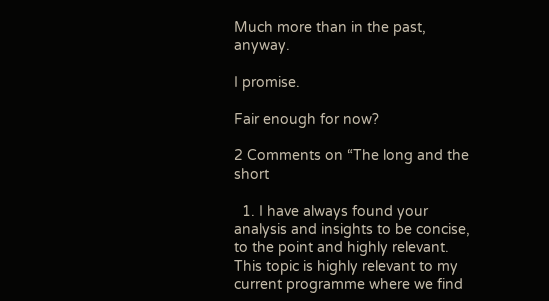Much more than in the past, anyway.

I promise.

Fair enough for now?

2 Comments on “The long and the short

  1. I have always found your analysis and insights to be concise, to the point and highly relevant. This topic is highly relevant to my current programme where we find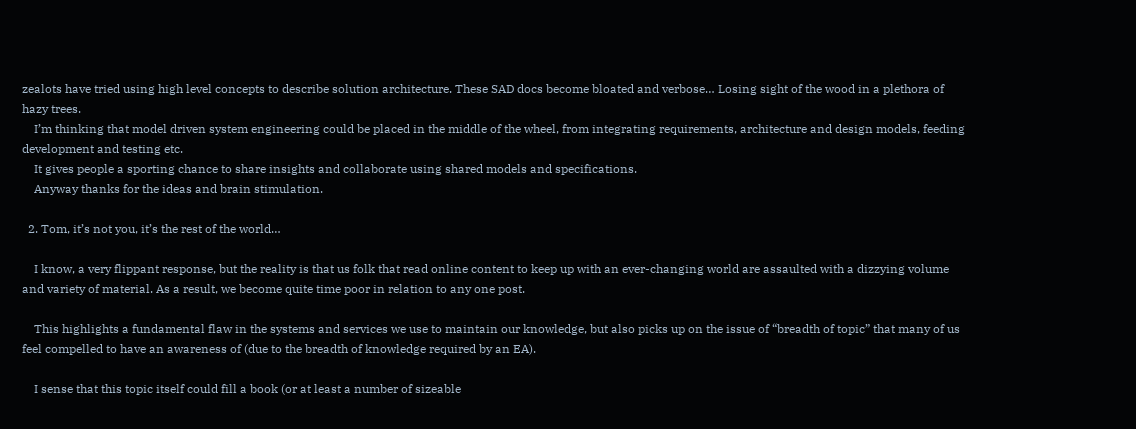zealots have tried using high level concepts to describe solution architecture. These SAD docs become bloated and verbose… Losing sight of the wood in a plethora of hazy trees.
    I’m thinking that model driven system engineering could be placed in the middle of the wheel, from integrating requirements, architecture and design models, feeding development and testing etc.
    It gives people a sporting chance to share insights and collaborate using shared models and specifications.
    Anyway thanks for the ideas and brain stimulation.

  2. Tom, it’s not you, it’s the rest of the world…

    I know, a very flippant response, but the reality is that us folk that read online content to keep up with an ever-changing world are assaulted with a dizzying volume and variety of material. As a result, we become quite time poor in relation to any one post.

    This highlights a fundamental flaw in the systems and services we use to maintain our knowledge, but also picks up on the issue of “breadth of topic” that many of us feel compelled to have an awareness of (due to the breadth of knowledge required by an EA).

    I sense that this topic itself could fill a book (or at least a number of sizeable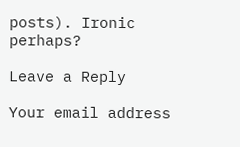posts). Ironic perhaps?

Leave a Reply

Your email address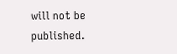will not be published.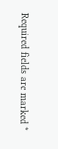Required fields are marked *